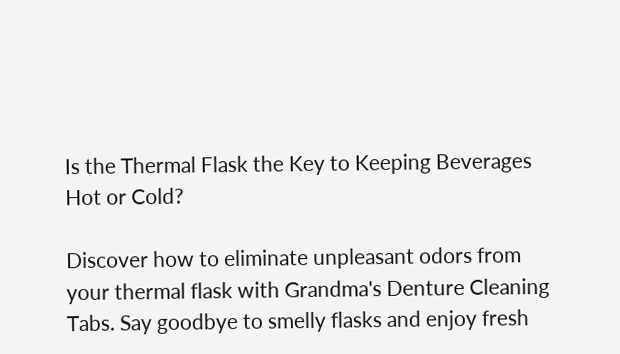Is the Thermal Flask the Key to Keeping Beverages Hot or Cold?

Discover how to eliminate unpleasant odors from your thermal flask with Grandma's Denture Cleaning Tabs. Say goodbye to smelly flasks and enjoy fresh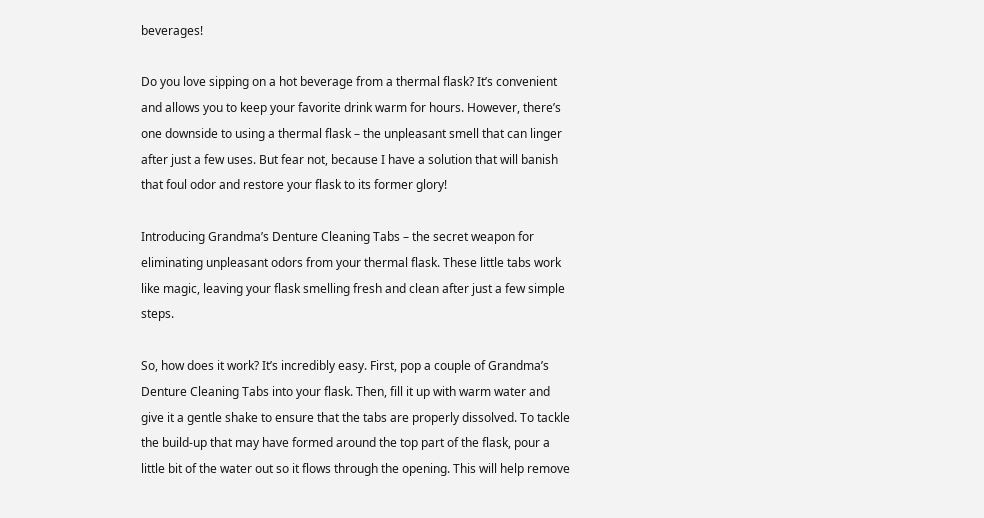beverages!

Do you love sipping on a hot beverage from a thermal flask? It’s convenient and allows you to keep your favorite drink warm for hours. However, there’s one downside to using a thermal flask – the unpleasant smell that can linger after just a few uses. But fear not, because I have a solution that will banish that foul odor and restore your flask to its former glory!

Introducing Grandma’s Denture Cleaning Tabs – the secret weapon for eliminating unpleasant odors from your thermal flask. These little tabs work like magic, leaving your flask smelling fresh and clean after just a few simple steps.

So, how does it work? It’s incredibly easy. First, pop a couple of Grandma’s Denture Cleaning Tabs into your flask. Then, fill it up with warm water and give it a gentle shake to ensure that the tabs are properly dissolved. To tackle the build-up that may have formed around the top part of the flask, pour a little bit of the water out so it flows through the opening. This will help remove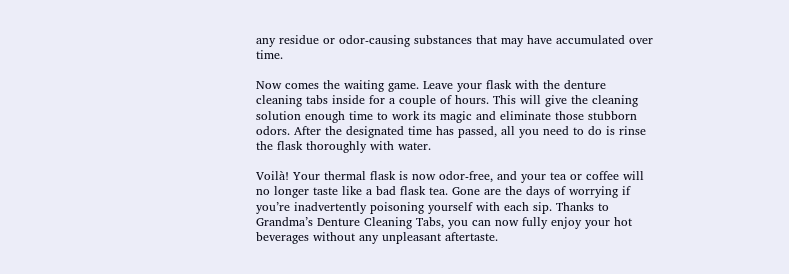any residue or odor-causing substances that may have accumulated over time.

Now comes the waiting game. Leave your flask with the denture cleaning tabs inside for a couple of hours. This will give the cleaning solution enough time to work its magic and eliminate those stubborn odors. After the designated time has passed, all you need to do is rinse the flask thoroughly with water.

Voilà! Your thermal flask is now odor-free, and your tea or coffee will no longer taste like a bad flask tea. Gone are the days of worrying if you’re inadvertently poisoning yourself with each sip. Thanks to Grandma’s Denture Cleaning Tabs, you can now fully enjoy your hot beverages without any unpleasant aftertaste.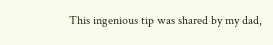This ingenious tip was shared by my dad,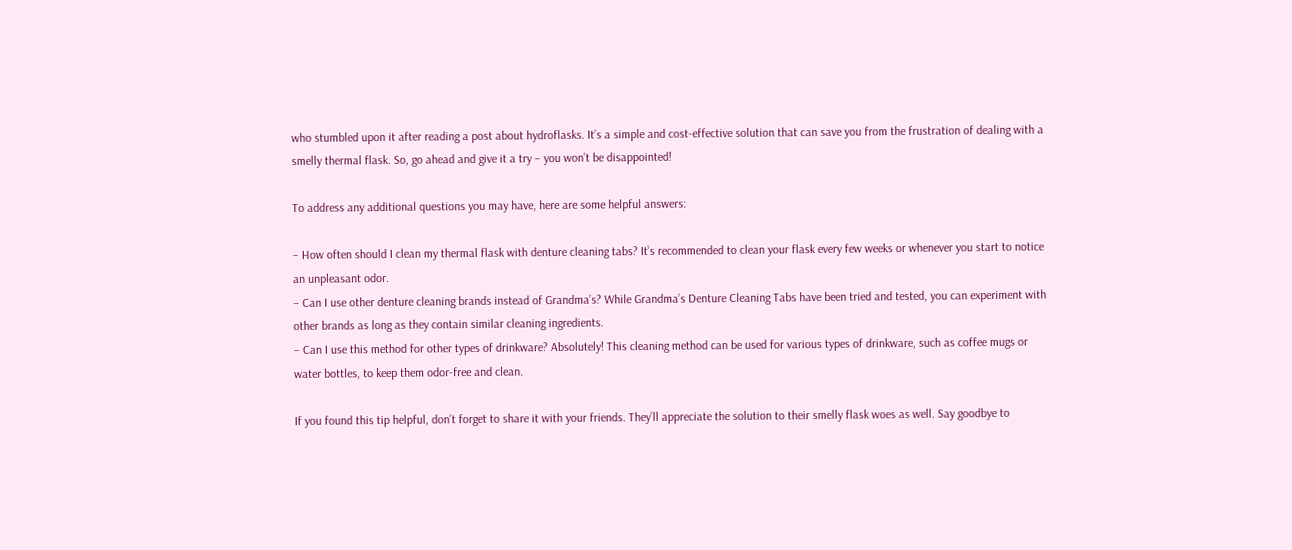who stumbled upon it after reading a post about hydroflasks. It’s a simple and cost-effective solution that can save you from the frustration of dealing with a smelly thermal flask. So, go ahead and give it a try – you won’t be disappointed!

To address any additional questions you may have, here are some helpful answers:

– How often should I clean my thermal flask with denture cleaning tabs? It’s recommended to clean your flask every few weeks or whenever you start to notice an unpleasant odor.
– Can I use other denture cleaning brands instead of Grandma’s? While Grandma’s Denture Cleaning Tabs have been tried and tested, you can experiment with other brands as long as they contain similar cleaning ingredients.
– Can I use this method for other types of drinkware? Absolutely! This cleaning method can be used for various types of drinkware, such as coffee mugs or water bottles, to keep them odor-free and clean.

If you found this tip helpful, don’t forget to share it with your friends. They’ll appreciate the solution to their smelly flask woes as well. Say goodbye to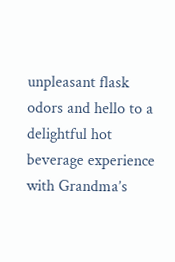unpleasant flask odors and hello to a delightful hot beverage experience with Grandma’s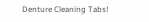Denture Cleaning Tabs!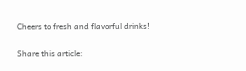Cheers to fresh and flavorful drinks!

Share this article: